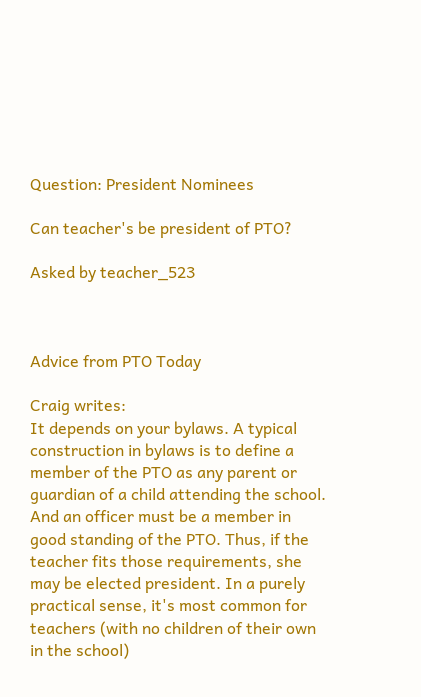Question: President Nominees

Can teacher's be president of PTO?

Asked by teacher_523



Advice from PTO Today

Craig writes:
It depends on your bylaws. A typical construction in bylaws is to define a member of the PTO as any parent or guardian of a child attending the school. And an officer must be a member in good standing of the PTO. Thus, if the teacher fits those requirements, she may be elected president. In a purely practical sense, it's most common for teachers (with no children of their own in the school)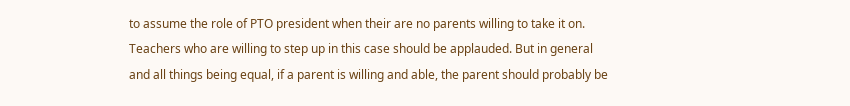to assume the role of PTO president when their are no parents willing to take it on. Teachers who are willing to step up in this case should be applauded. But in general and all things being equal, if a parent is willing and able, the parent should probably be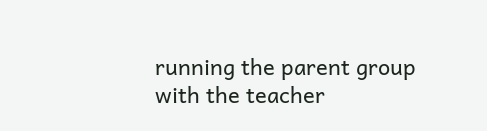running the parent group with the teacher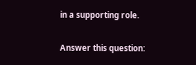in a supporting role.

Answer this question: